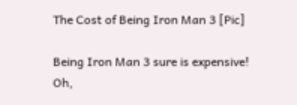The Cost of Being Iron Man 3 [Pic]

Being Iron Man 3 sure is expensive! Oh,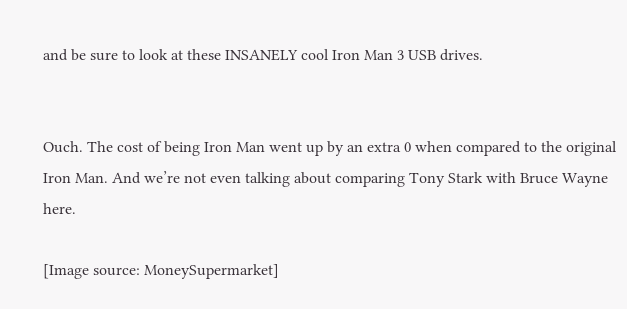and be sure to look at these INSANELY cool Iron Man 3 USB drives.


Ouch. The cost of being Iron Man went up by an extra 0 when compared to the original Iron Man. And we’re not even talking about comparing Tony Stark with Bruce Wayne here.

[Image source: MoneySupermarket]